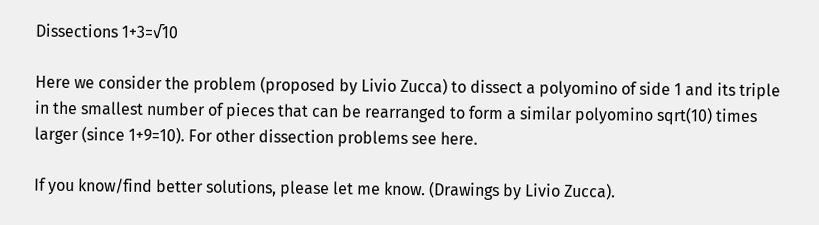Dissections 1+3=√10

Here we consider the problem (proposed by Livio Zucca) to dissect a polyomino of side 1 and its triple in the smallest number of pieces that can be rearranged to form a similar polyomino sqrt(10) times larger (since 1+9=10). For other dissection problems see here.

If you know/find better solutions, please let me know. (Drawings by Livio Zucca).